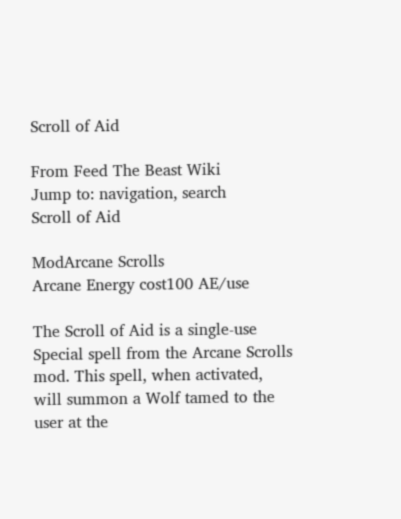Scroll of Aid

From Feed The Beast Wiki
Jump to: navigation, search
Scroll of Aid

ModArcane Scrolls
Arcane Energy cost100 AE/use

The Scroll of Aid is a single-use Special spell from the Arcane Scrolls mod. This spell, when activated, will summon a Wolf tamed to the user at the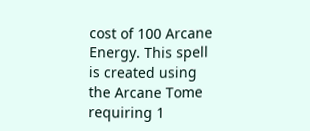cost of 100 Arcane Energy. This spell is created using the Arcane Tome requiring 1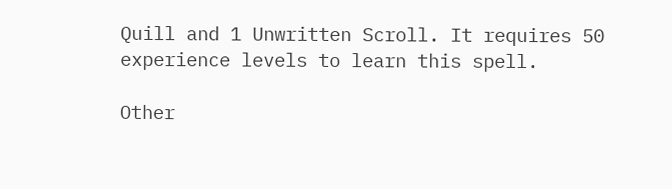Quill and 1 Unwritten Scroll. It requires 50 experience levels to learn this spell.

Other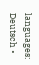languages:
Deutsch •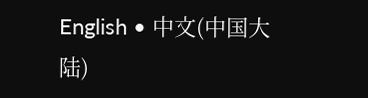English • 中文(中国大陆)